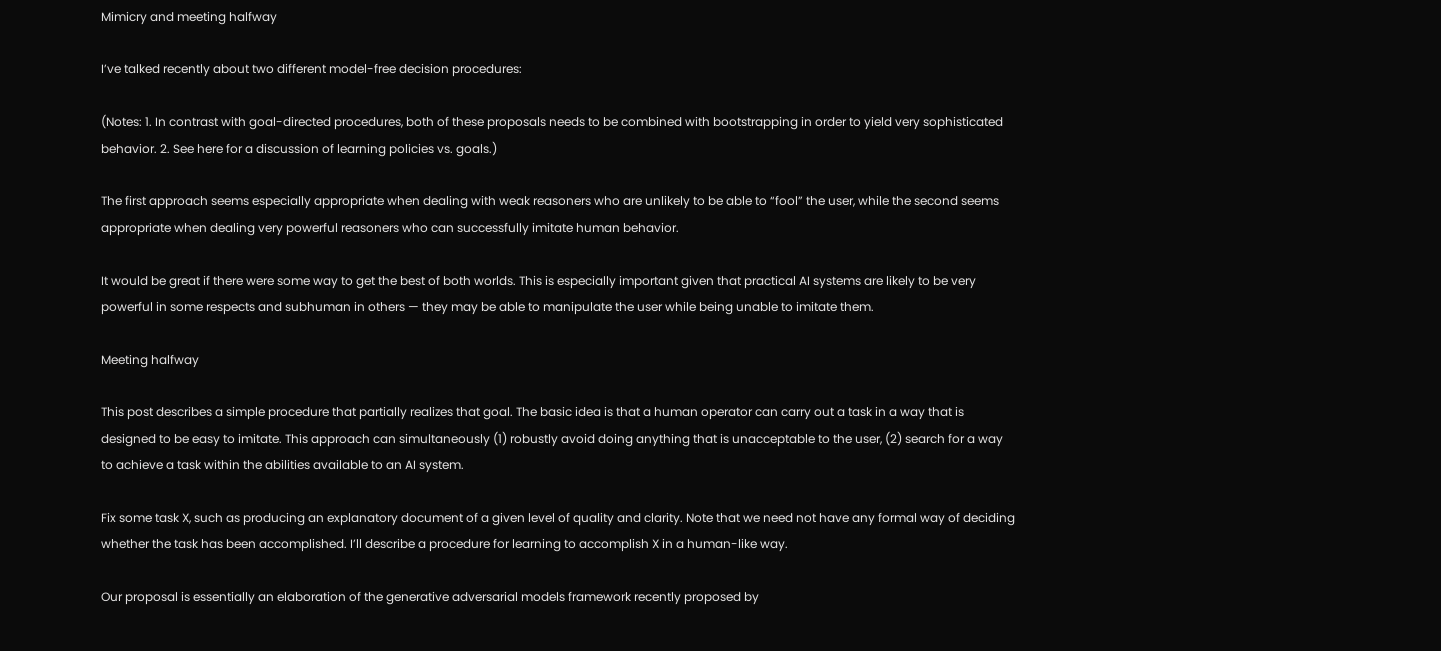Mimicry and meeting halfway

I’ve talked recently about two different model-free decision procedures:

(Notes: 1. In contrast with goal-directed procedures, both of these proposals needs to be combined with bootstrapping in order to yield very sophisticated behavior. 2. See here for a discussion of learning policies vs. goals.)

The first approach seems especially appropriate when dealing with weak reasoners who are unlikely to be able to “fool” the user, while the second seems appropriate when dealing very powerful reasoners who can successfully imitate human behavior.

It would be great if there were some way to get the best of both worlds. This is especially important given that practical AI systems are likely to be very powerful in some respects and subhuman in others — they may be able to manipulate the user while being unable to imitate them.

Meeting halfway

This post describes a simple procedure that partially realizes that goal. The basic idea is that a human operator can carry out a task in a way that is designed to be easy to imitate. This approach can simultaneously (1) robustly avoid doing anything that is unacceptable to the user, (2) search for a way to achieve a task within the abilities available to an AI system.

Fix some task X, such as producing an explanatory document of a given level of quality and clarity. Note that we need not have any formal way of deciding whether the task has been accomplished. I’ll describe a procedure for learning to accomplish X in a human-like way.

Our proposal is essentially an elaboration of the generative adversarial models framework recently proposed by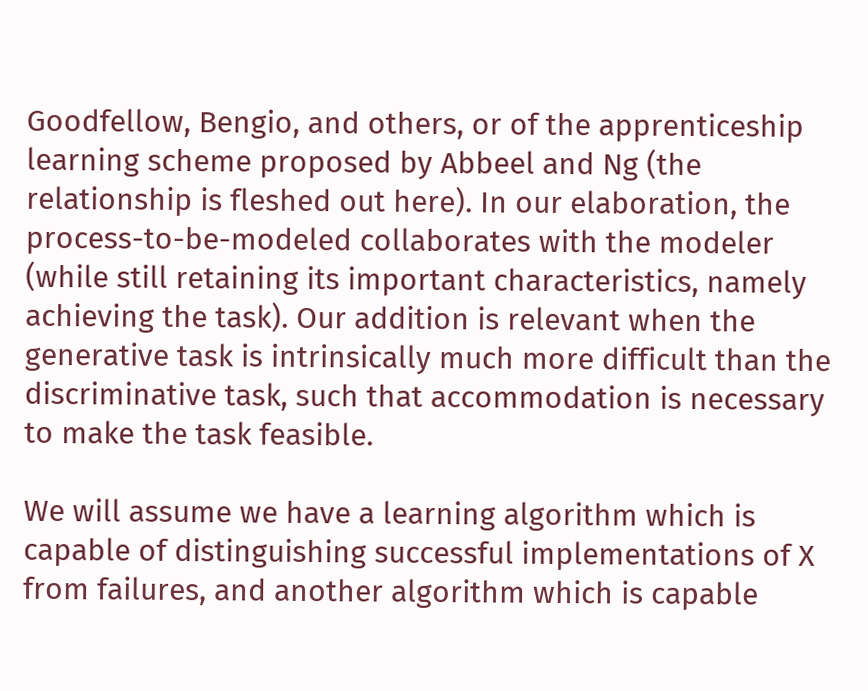Goodfellow, Bengio, and others, or of the apprenticeship learning scheme proposed by Abbeel and Ng (the relationship is fleshed out here). In our elaboration, the process-to-be-modeled collaborates with the modeler (while still retaining its important characteristics, namely achieving the task). Our addition is relevant when the generative task is intrinsically much more difficult than the discriminative task, such that accommodation is necessary to make the task feasible.

We will assume we have a learning algorithm which is capable of distinguishing successful implementations of X from failures, and another algorithm which is capable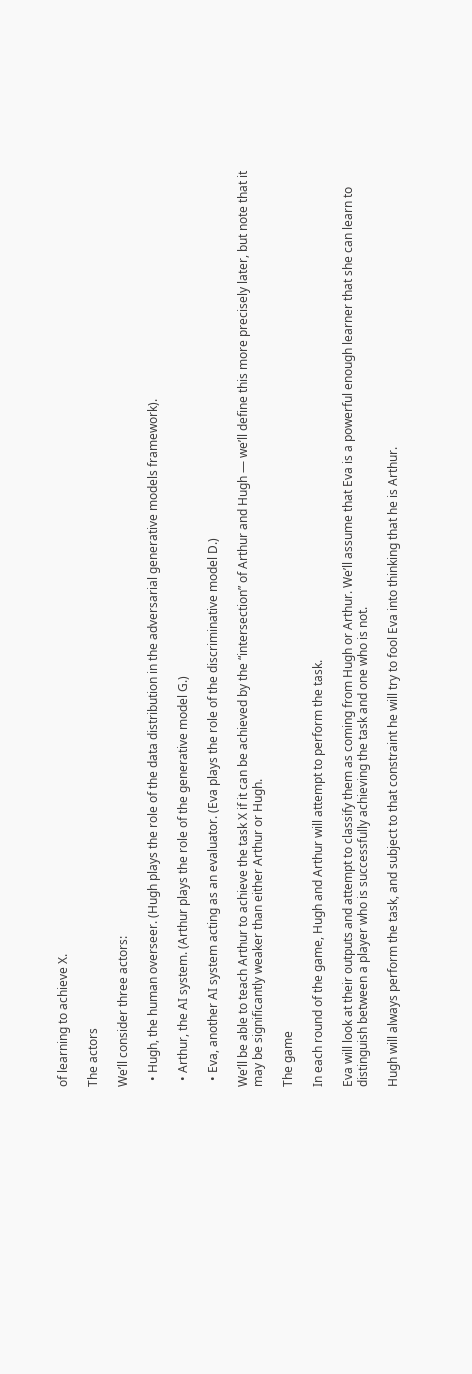of learning to achieve X.

The actors

We’ll consider three actors:

  • Hugh, the human overseer. (Hugh plays the role of the data distribution in the adversarial generative models framework).

  • Arthur, the AI system. (Arthur plays the role of the generative model G.)

  • Eva, another AI system acting as an evaluator. (Eva plays the role of the discriminative model D.)

We’ll be able to teach Arthur to achieve the task X if it can be achieved by the “intersection” of Arthur and Hugh — we’ll define this more precisely later, but note that it may be significantly weaker than either Arthur or Hugh.

The game

In each round of the game, Hugh and Arthur will attempt to perform the task.

Eva will look at their outputs and attempt to classify them as coming from Hugh or Arthur. We’ll assume that Eva is a powerful enough learner that she can learn to distinguish between a player who is successfully achieving the task and one who is not.

Hugh will always perform the task, and subject to that constraint he will try to fool Eva into thinking that he is Arthur.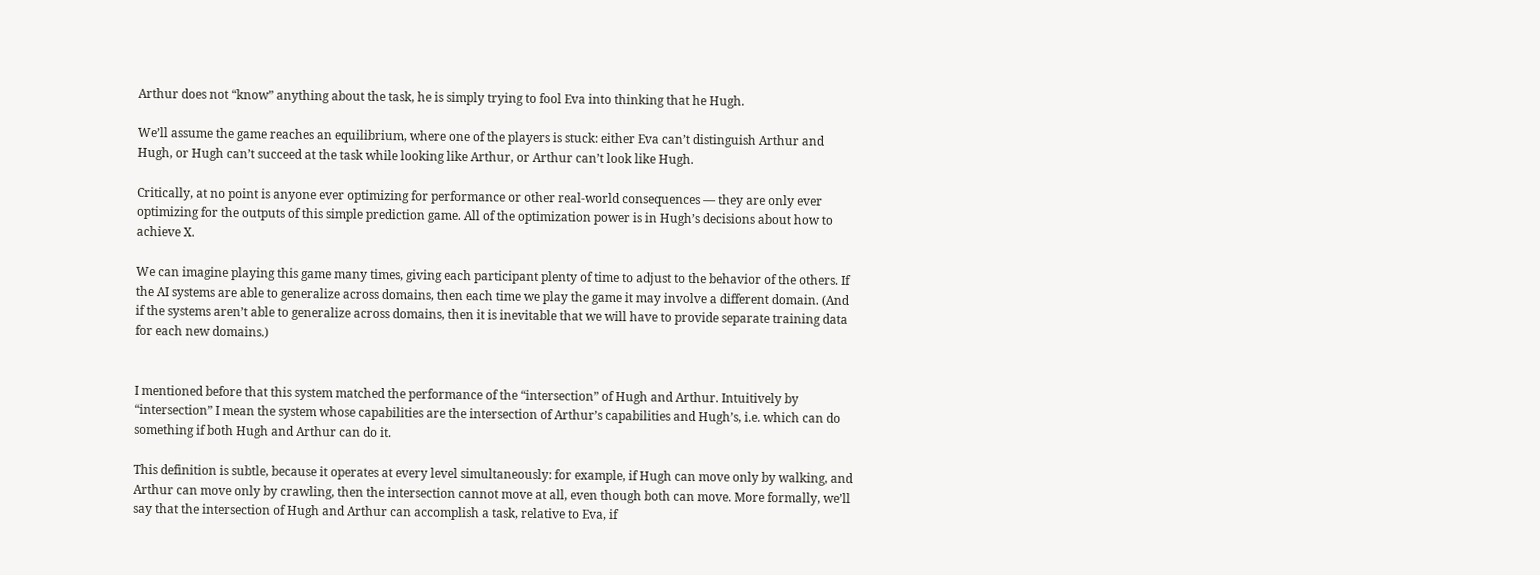Arthur does not “know” anything about the task, he is simply trying to fool Eva into thinking that he Hugh.

We’ll assume the game reaches an equilibrium, where one of the players is stuck: either Eva can’t distinguish Arthur and Hugh, or Hugh can’t succeed at the task while looking like Arthur, or Arthur can’t look like Hugh.

Critically, at no point is anyone ever optimizing for performance or other real-world consequences — they are only ever optimizing for the outputs of this simple prediction game. All of the optimization power is in Hugh’s decisions about how to achieve X.

We can imagine playing this game many times, giving each participant plenty of time to adjust to the behavior of the others. If the AI systems are able to generalize across domains, then each time we play the game it may involve a different domain. (And if the systems aren’t able to generalize across domains, then it is inevitable that we will have to provide separate training data for each new domains.)


I mentioned before that this system matched the performance of the “intersection” of Hugh and Arthur. Intuitively by “intersection” I mean the system whose capabilities are the intersection of Arthur’s capabilities and Hugh’s, i.e. which can do something if both Hugh and Arthur can do it.

This definition is subtle, because it operates at every level simultaneously: for example, if Hugh can move only by walking, and Arthur can move only by crawling, then the intersection cannot move at all, even though both can move. More formally, we’ll say that the intersection of Hugh and Arthur can accomplish a task, relative to Eva, if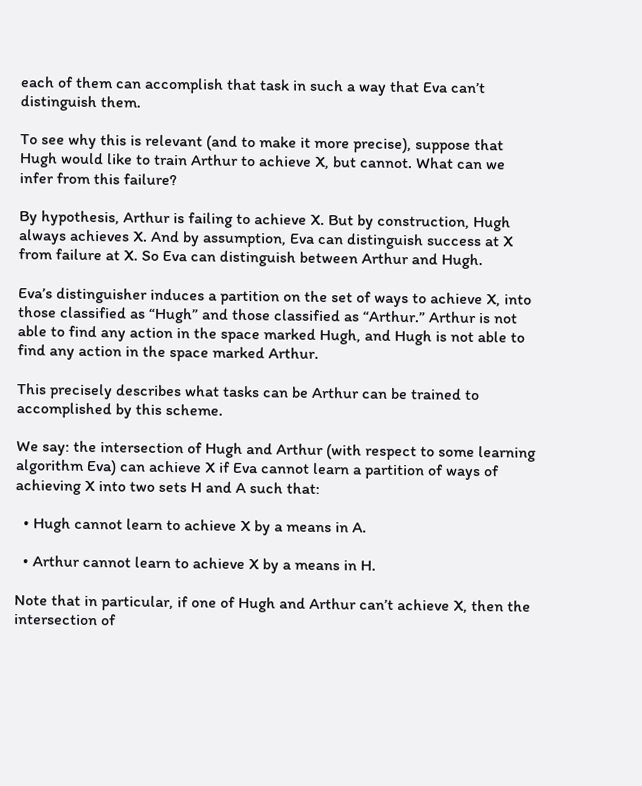each of them can accomplish that task in such a way that Eva can’t distinguish them.

To see why this is relevant (and to make it more precise), suppose that Hugh would like to train Arthur to achieve X, but cannot. What can we infer from this failure?

By hypothesis, Arthur is failing to achieve X. But by construction, Hugh always achieves X. And by assumption, Eva can distinguish success at X from failure at X. So Eva can distinguish between Arthur and Hugh.

Eva’s distinguisher induces a partition on the set of ways to achieve X, into those classified as “Hugh” and those classified as “Arthur.” Arthur is not able to find any action in the space marked Hugh, and Hugh is not able to find any action in the space marked Arthur.

This precisely describes what tasks can be Arthur can be trained to accomplished by this scheme.

We say: the intersection of Hugh and Arthur (with respect to some learning algorithm Eva) can achieve X if Eva cannot learn a partition of ways of achieving X into two sets H and A such that:

  • Hugh cannot learn to achieve X by a means in A.

  • Arthur cannot learn to achieve X by a means in H.

Note that in particular, if one of Hugh and Arthur can’t achieve X, then the intersection of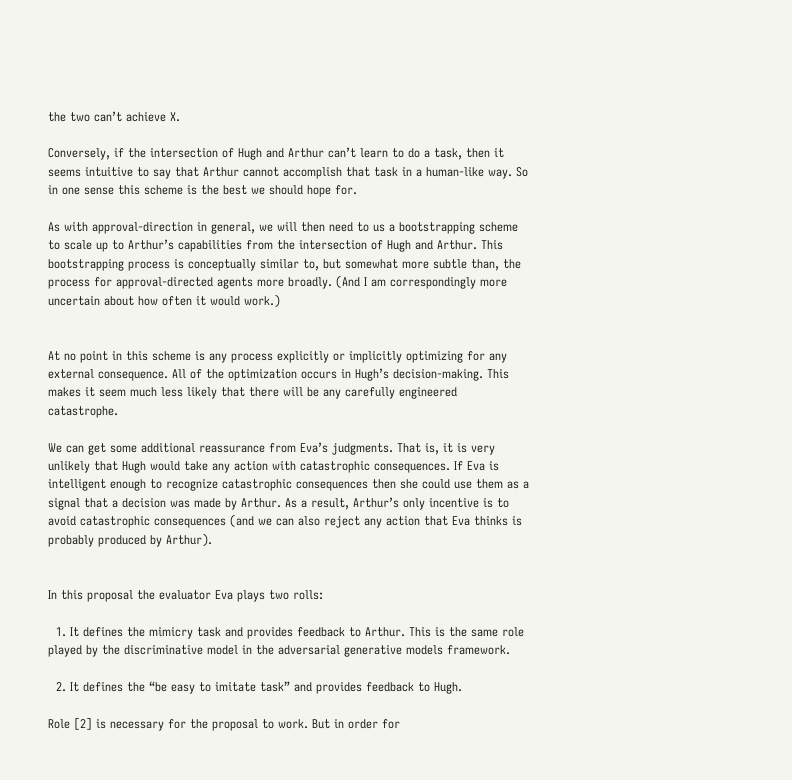the two can’t achieve X.

Conversely, if the intersection of Hugh and Arthur can’t learn to do a task, then it seems intuitive to say that Arthur cannot accomplish that task in a human-like way. So in one sense this scheme is the best we should hope for.

As with approval-direction in general, we will then need to us a bootstrapping scheme to scale up to Arthur’s capabilities from the intersection of Hugh and Arthur. This bootstrapping process is conceptually similar to, but somewhat more subtle than, the process for approval-directed agents more broadly. (And I am correspondingly more uncertain about how often it would work.)


At no point in this scheme is any process explicitly or implicitly optimizing for any external consequence. All of the optimization occurs in Hugh’s decision-making. This makes it seem much less likely that there will be any carefully engineered catastrophe.

We can get some additional reassurance from Eva’s judgments. That is, it is very unlikely that Hugh would take any action with catastrophic consequences. If Eva is intelligent enough to recognize catastrophic consequences then she could use them as a signal that a decision was made by Arthur. As a result, Arthur’s only incentive is to avoid catastrophic consequences (and we can also reject any action that Eva thinks is probably produced by Arthur).


In this proposal the evaluator Eva plays two rolls:

  1. It defines the mimicry task and provides feedback to Arthur. This is the same role played by the discriminative model in the adversarial generative models framework.

  2. It defines the “be easy to imitate task” and provides feedback to Hugh.

Role [2] is necessary for the proposal to work. But in order for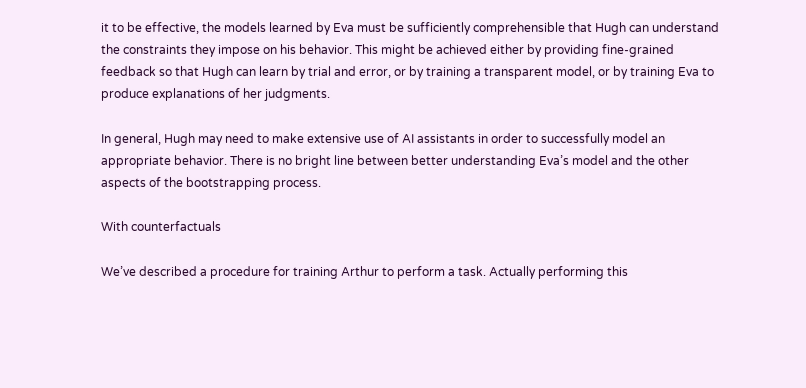it to be effective, the models learned by Eva must be sufficiently comprehensible that Hugh can understand the constraints they impose on his behavior. This might be achieved either by providing fine-grained feedback so that Hugh can learn by trial and error, or by training a transparent model, or by training Eva to produce explanations of her judgments.

In general, Hugh may need to make extensive use of AI assistants in order to successfully model an appropriate behavior. There is no bright line between better understanding Eva’s model and the other aspects of the bootstrapping process.

With counterfactuals

We’ve described a procedure for training Arthur to perform a task. Actually performing this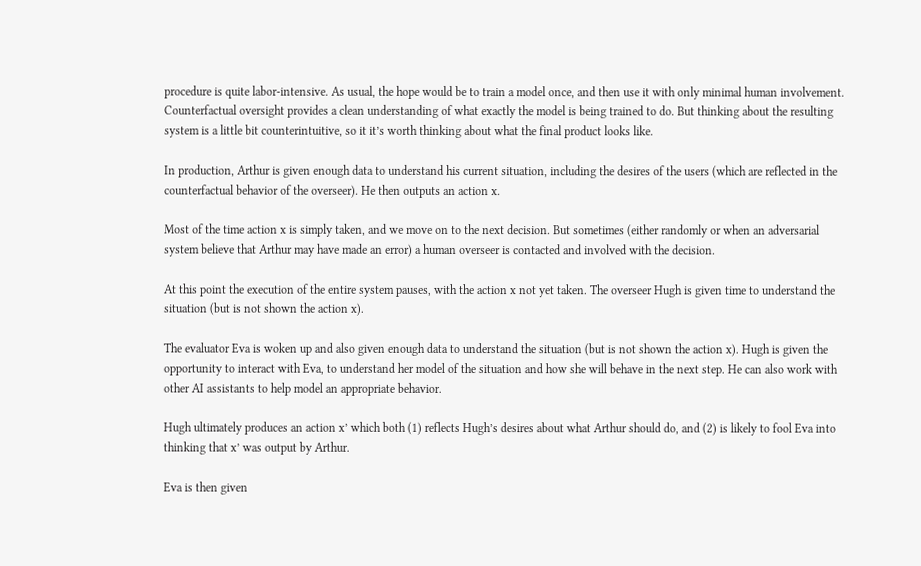procedure is quite labor-intensive. As usual, the hope would be to train a model once, and then use it with only minimal human involvement. Counterfactual oversight provides a clean understanding of what exactly the model is being trained to do. But thinking about the resulting system is a little bit counterintuitive, so it it’s worth thinking about what the final product looks like.

In production, Arthur is given enough data to understand his current situation, including the desires of the users (which are reflected in the counterfactual behavior of the overseer). He then outputs an action x.

Most of the time action x is simply taken, and we move on to the next decision. But sometimes (either randomly or when an adversarial system believe that Arthur may have made an error) a human overseer is contacted and involved with the decision.

At this point the execution of the entire system pauses, with the action x not yet taken. The overseer Hugh is given time to understand the situation (but is not shown the action x).

The evaluator Eva is woken up and also given enough data to understand the situation (but is not shown the action x). Hugh is given the opportunity to interact with Eva, to understand her model of the situation and how she will behave in the next step. He can also work with other AI assistants to help model an appropriate behavior.

Hugh ultimately produces an action x’ which both (1) reflects Hugh’s desires about what Arthur should do, and (2) is likely to fool Eva into thinking that x’ was output by Arthur.

Eva is then given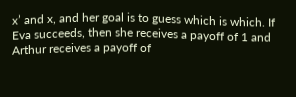x’ and x, and her goal is to guess which is which. If Eva succeeds, then she receives a payoff of 1 and Arthur receives a payoff of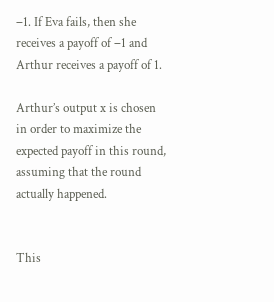−1. If Eva fails, then she receives a payoff of −1 and Arthur receives a payoff of 1.

Arthur’s output x is chosen in order to maximize the expected payoff in this round, assuming that the round actually happened.


This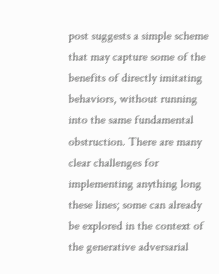post suggests a simple scheme that may capture some of the benefits of directly imitating behaviors, without running into the same fundamental obstruction. There are many clear challenges for implementing anything long these lines; some can already be explored in the context of the generative adversarial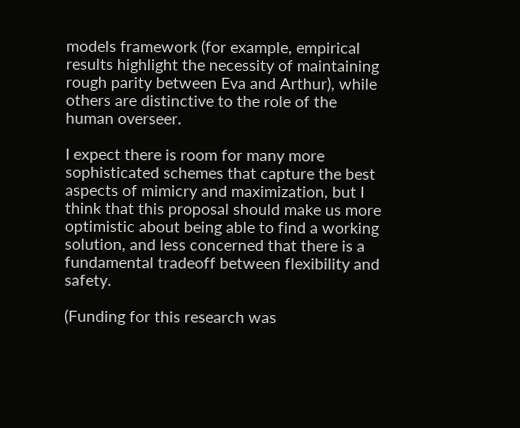models framework (for example, empirical results highlight the necessity of maintaining rough parity between Eva and Arthur), while others are distinctive to the role of the human overseer.

I expect there is room for many more sophisticated schemes that capture the best aspects of mimicry and maximization, but I think that this proposal should make us more optimistic about being able to find a working solution, and less concerned that there is a fundamental tradeoff between flexibility and safety.

(Funding for this research was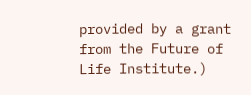provided by a grant from the Future of Life Institute.)